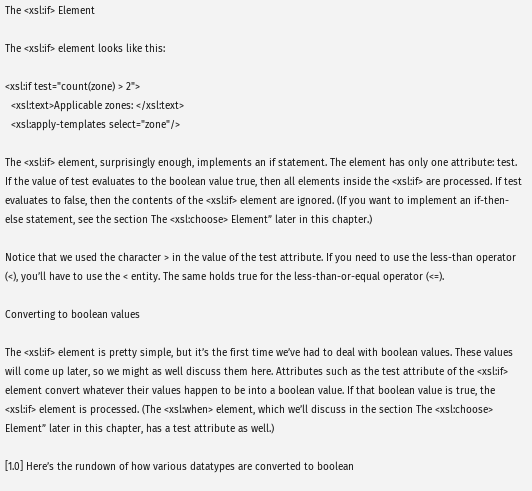The <xsl:if> Element

The <xsl:if> element looks like this:

<xsl:if test="count(zone) > 2">
  <xsl:text>Applicable zones: </xsl:text>
  <xsl:apply-templates select="zone"/>

The <xsl:if> element, surprisingly enough, implements an if statement. The element has only one attribute: test. If the value of test evaluates to the boolean value true, then all elements inside the <xsl:if> are processed. If test evaluates to false, then the contents of the <xsl:if> element are ignored. (If you want to implement an if-then-else statement, see the section The <xsl:choose> Element” later in this chapter.)

Notice that we used the character > in the value of the test attribute. If you need to use the less-than operator (<), you’ll have to use the < entity. The same holds true for the less-than-or-equal operator (<=).

Converting to boolean values

The <xsl:if> element is pretty simple, but it’s the first time we’ve had to deal with boolean values. These values will come up later, so we might as well discuss them here. Attributes such as the test attribute of the <xsl:if> element convert whatever their values happen to be into a boolean value. If that boolean value is true, the <xsl:if> element is processed. (The <xsl:when> element, which we’ll discuss in the section The <xsl:choose> Element” later in this chapter, has a test attribute as well.)

[1.0] Here’s the rundown of how various datatypes are converted to boolean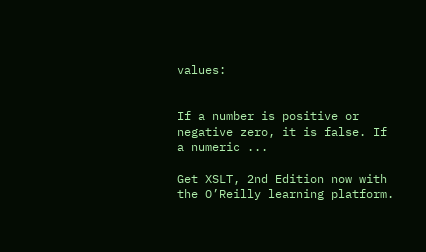values:


If a number is positive or negative zero, it is false. If a numeric ...

Get XSLT, 2nd Edition now with the O’Reilly learning platform.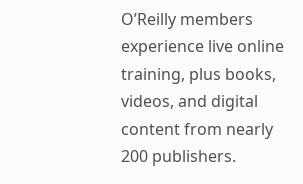O’Reilly members experience live online training, plus books, videos, and digital content from nearly 200 publishers.